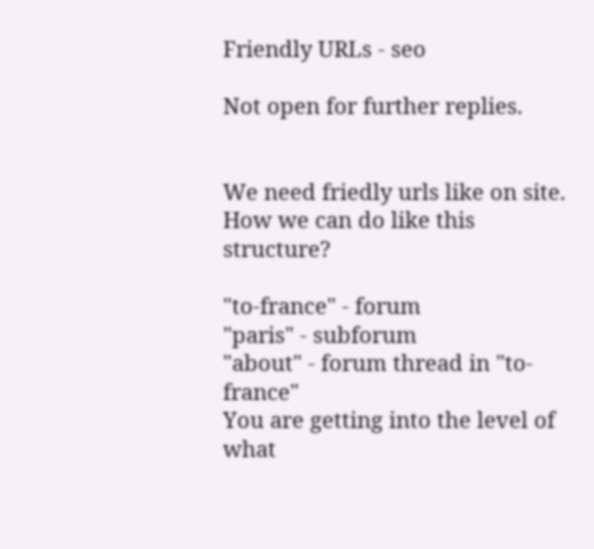Friendly URLs - seo

Not open for further replies.


We need friedly urls like on site. How we can do like this structure?

"to-france" - forum
"paris" - subforum
"about" - forum thread in "to-france"
You are getting into the level of what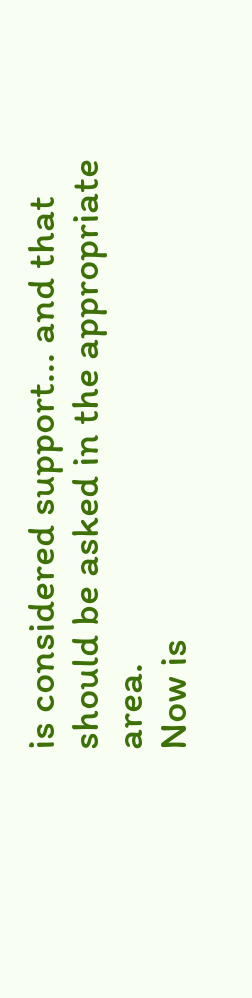is considered support... and that should be asked in the appropriate area.
Now is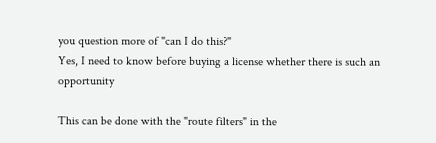you question more of "can I do this?"
Yes, I need to know before buying a license whether there is such an opportunity

This can be done with the "route filters" in the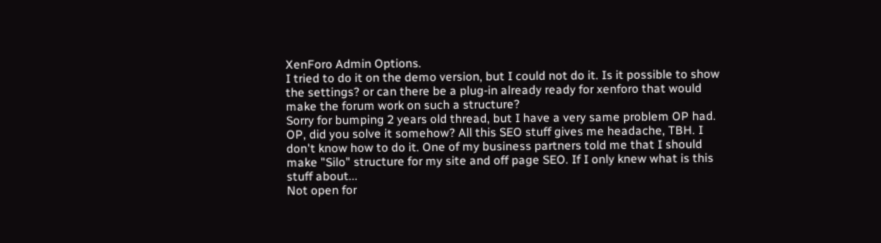XenForo Admin Options.
I tried to do it on the demo version, but I could not do it. Is it possible to show the settings? or can there be a plug-in already ready for xenforo that would make the forum work on such a structure?
Sorry for bumping 2 years old thread, but I have a very same problem OP had. OP, did you solve it somehow? All this SEO stuff gives me headache, TBH. I don't know how to do it. One of my business partners told me that I should make "Silo" structure for my site and off page SEO. If I only knew what is this stuff about...
Not open for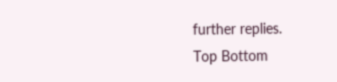further replies.
Top Bottom